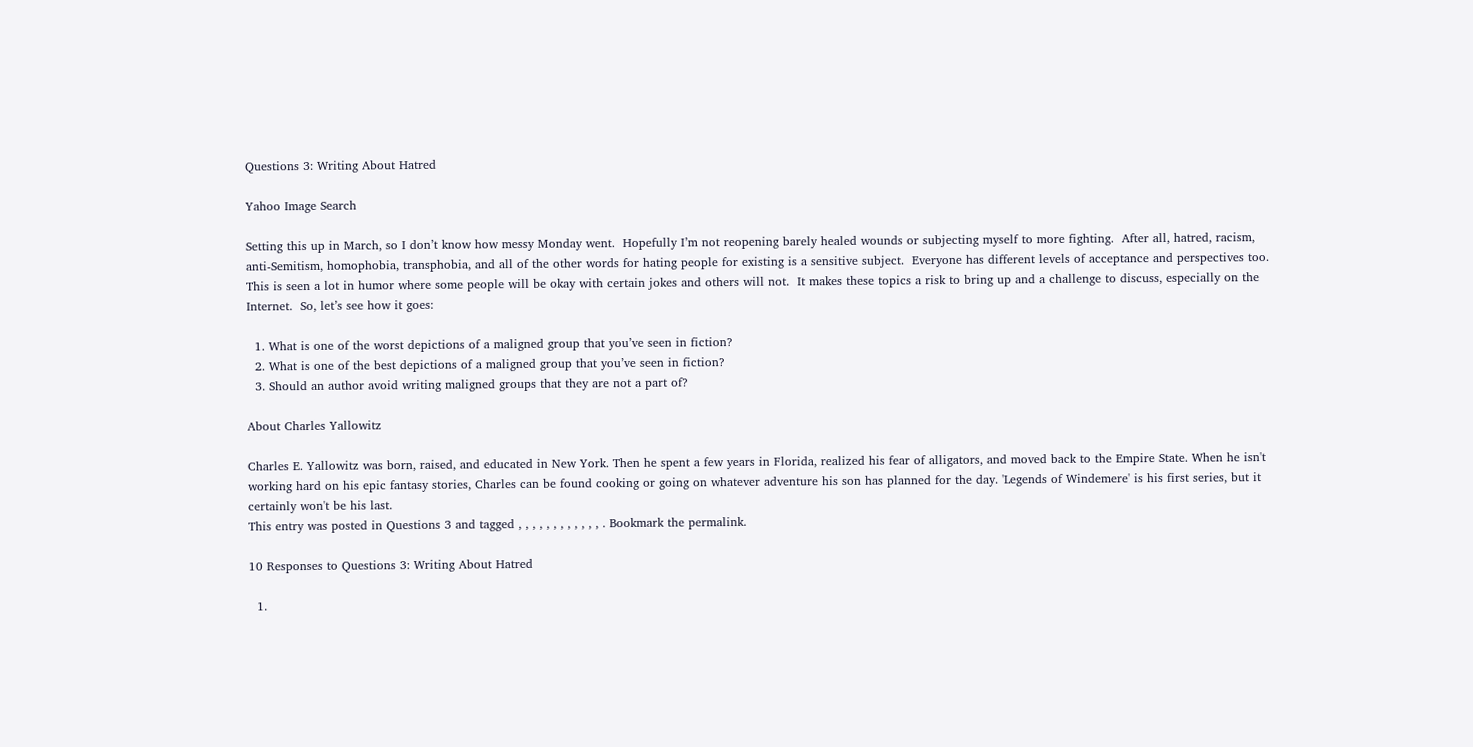Questions 3: Writing About Hatred

Yahoo Image Search

Setting this up in March, so I don’t know how messy Monday went.  Hopefully I’m not reopening barely healed wounds or subjecting myself to more fighting.  After all, hatred, racism, anti-Semitism, homophobia, transphobia, and all of the other words for hating people for existing is a sensitive subject.  Everyone has different levels of acceptance and perspectives too.  This is seen a lot in humor where some people will be okay with certain jokes and others will not.  It makes these topics a risk to bring up and a challenge to discuss, especially on the Internet.  So, let’s see how it goes:

  1. What is one of the worst depictions of a maligned group that you’ve seen in fiction?
  2. What is one of the best depictions of a maligned group that you’ve seen in fiction?
  3. Should an author avoid writing maligned groups that they are not a part of?

About Charles Yallowitz

Charles E. Yallowitz was born, raised, and educated in New York. Then he spent a few years in Florida, realized his fear of alligators, and moved back to the Empire State. When he isn't working hard on his epic fantasy stories, Charles can be found cooking or going on whatever adventure his son has planned for the day. 'Legends of Windemere' is his first series, but it certainly won't be his last.
This entry was posted in Questions 3 and tagged , , , , , , , , , , , , . Bookmark the permalink.

10 Responses to Questions 3: Writing About Hatred

  1.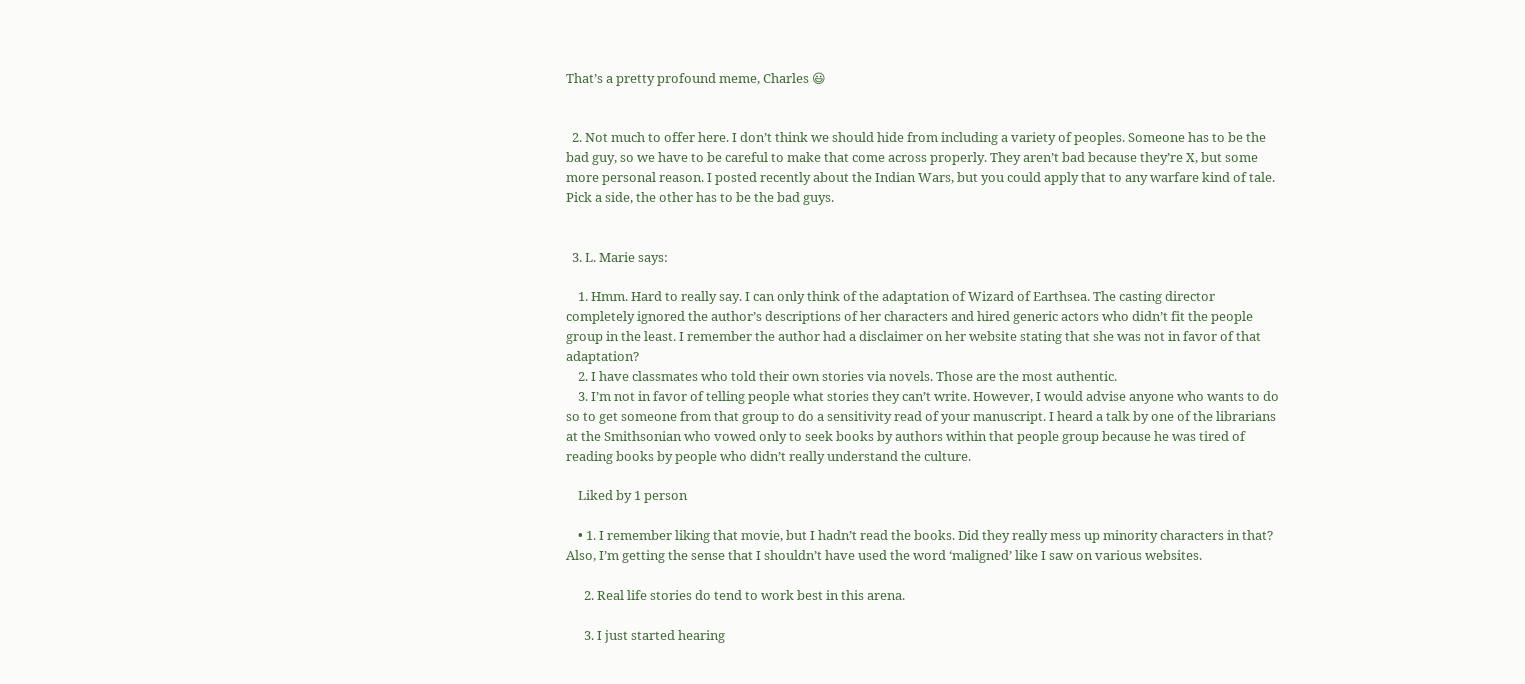That’s a pretty profound meme, Charles 😃


  2. Not much to offer here. I don’t think we should hide from including a variety of peoples. Someone has to be the bad guy, so we have to be careful to make that come across properly. They aren’t bad because they’re X, but some more personal reason. I posted recently about the Indian Wars, but you could apply that to any warfare kind of tale. Pick a side, the other has to be the bad guys.


  3. L. Marie says:

    1. Hmm. Hard to really say. I can only think of the adaptation of Wizard of Earthsea. The casting director completely ignored the author’s descriptions of her characters and hired generic actors who didn’t fit the people group in the least. I remember the author had a disclaimer on her website stating that she was not in favor of that adaptation?
    2. I have classmates who told their own stories via novels. Those are the most authentic.
    3. I’m not in favor of telling people what stories they can’t write. However, I would advise anyone who wants to do so to get someone from that group to do a sensitivity read of your manuscript. I heard a talk by one of the librarians at the Smithsonian who vowed only to seek books by authors within that people group because he was tired of reading books by people who didn’t really understand the culture.

    Liked by 1 person

    • 1. I remember liking that movie, but I hadn’t read the books. Did they really mess up minority characters in that? Also, I’m getting the sense that I shouldn’t have used the word ‘maligned’ like I saw on various websites.

      2. Real life stories do tend to work best in this arena.

      3. I just started hearing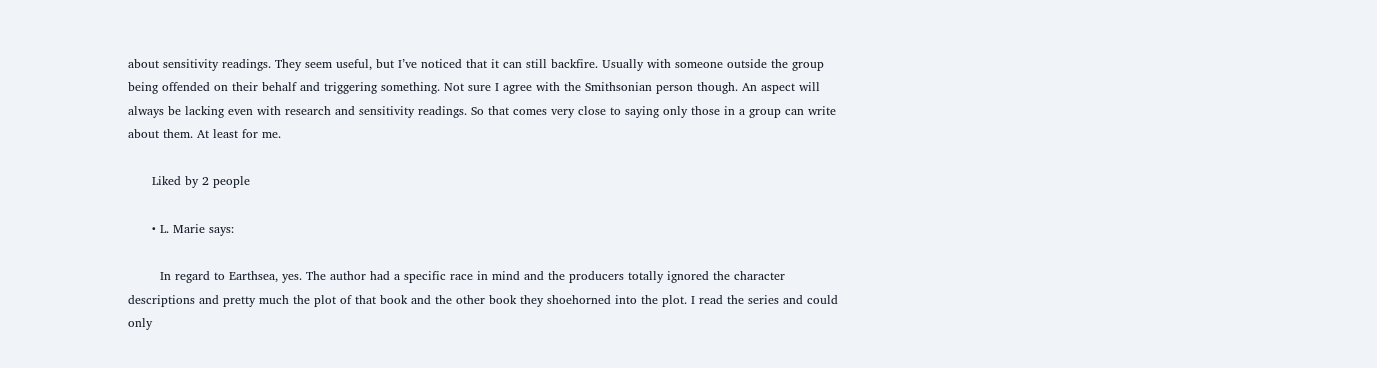about sensitivity readings. They seem useful, but I’ve noticed that it can still backfire. Usually with someone outside the group being offended on their behalf and triggering something. Not sure I agree with the Smithsonian person though. An aspect will always be lacking even with research and sensitivity readings. So that comes very close to saying only those in a group can write about them. At least for me.

      Liked by 2 people

      • L. Marie says:

        In regard to Earthsea, yes. The author had a specific race in mind and the producers totally ignored the character descriptions and pretty much the plot of that book and the other book they shoehorned into the plot. I read the series and could only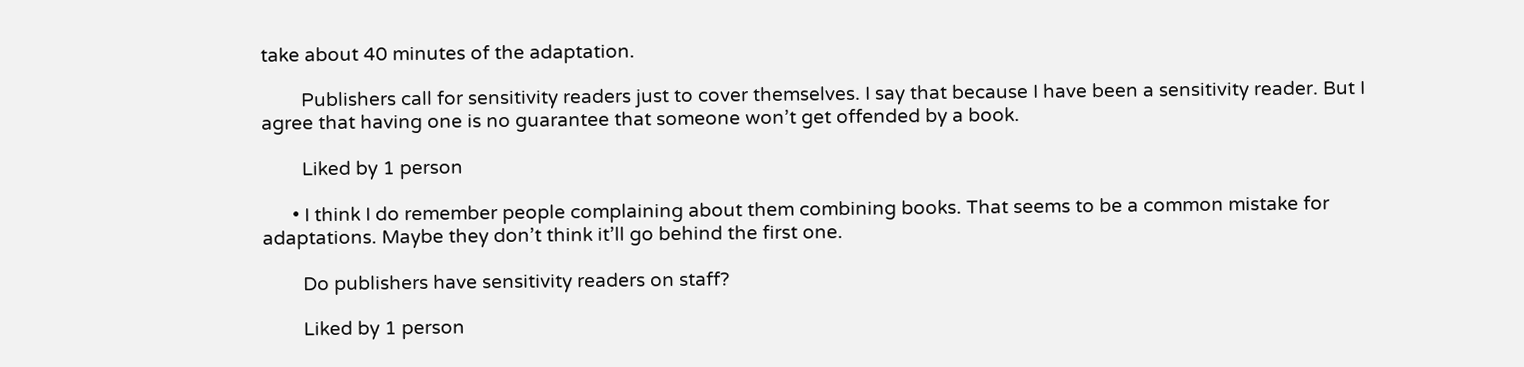take about 40 minutes of the adaptation.

        Publishers call for sensitivity readers just to cover themselves. I say that because I have been a sensitivity reader. But I agree that having one is no guarantee that someone won’t get offended by a book.

        Liked by 1 person

      • I think I do remember people complaining about them combining books. That seems to be a common mistake for adaptations. Maybe they don’t think it’ll go behind the first one.

        Do publishers have sensitivity readers on staff?

        Liked by 1 person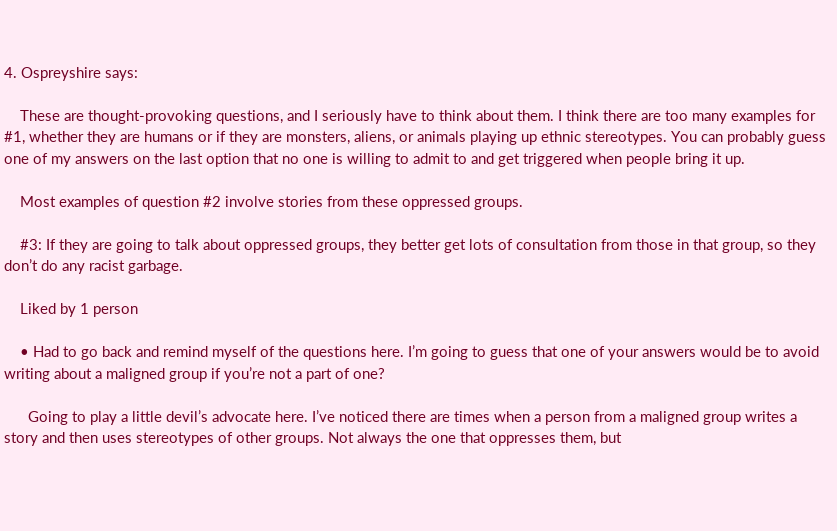4. Ospreyshire says:

    These are thought-provoking questions, and I seriously have to think about them. I think there are too many examples for #1, whether they are humans or if they are monsters, aliens, or animals playing up ethnic stereotypes. You can probably guess one of my answers on the last option that no one is willing to admit to and get triggered when people bring it up.

    Most examples of question #2 involve stories from these oppressed groups.

    #3: If they are going to talk about oppressed groups, they better get lots of consultation from those in that group, so they don’t do any racist garbage.

    Liked by 1 person

    • Had to go back and remind myself of the questions here. I’m going to guess that one of your answers would be to avoid writing about a maligned group if you’re not a part of one?

      Going to play a little devil’s advocate here. I’ve noticed there are times when a person from a maligned group writes a story and then uses stereotypes of other groups. Not always the one that oppresses them, but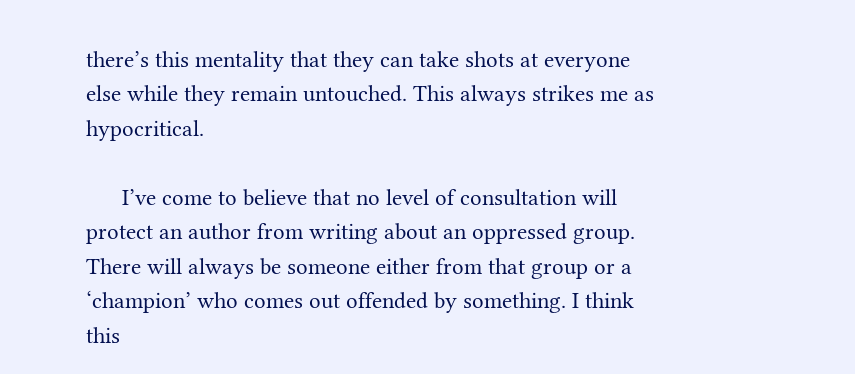there’s this mentality that they can take shots at everyone else while they remain untouched. This always strikes me as hypocritical.

      I’ve come to believe that no level of consultation will protect an author from writing about an oppressed group. There will always be someone either from that group or a ‘champion’ who comes out offended by something. I think this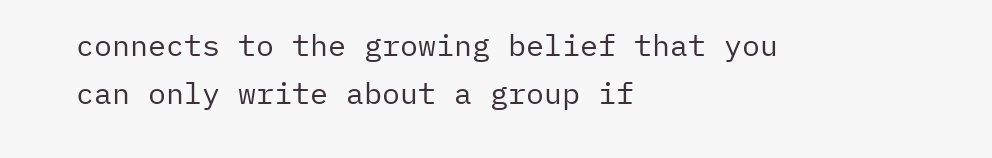connects to the growing belief that you can only write about a group if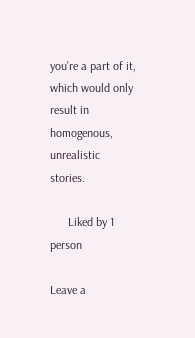you’re a part of it, which would only result in homogenous, unrealistic stories.

      Liked by 1 person

Leave a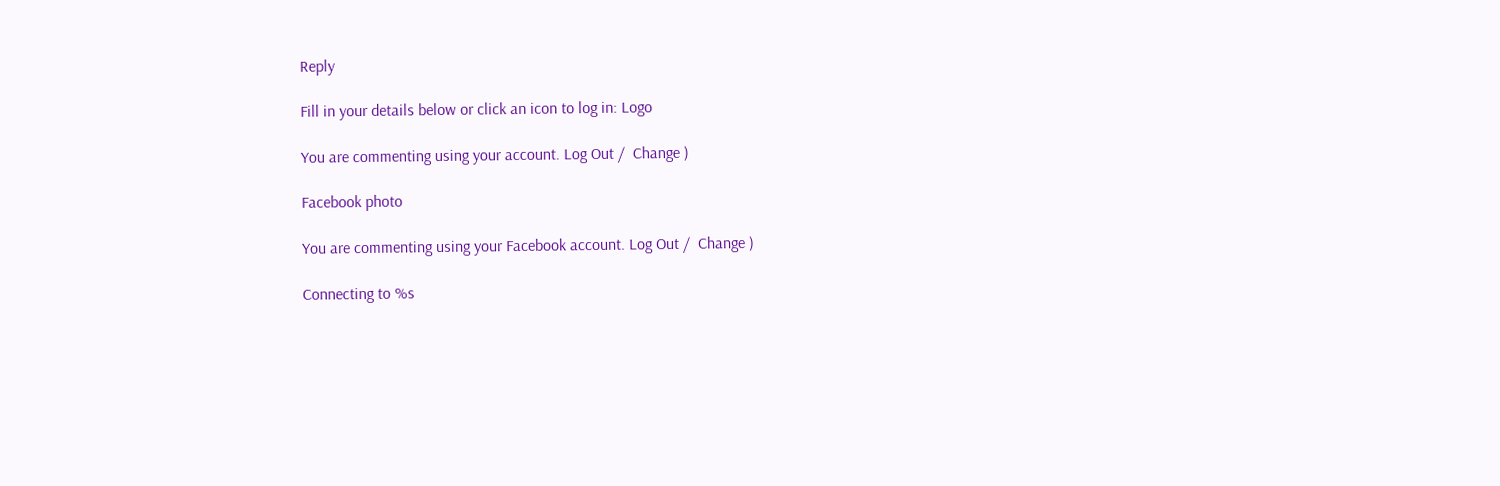Reply

Fill in your details below or click an icon to log in: Logo

You are commenting using your account. Log Out /  Change )

Facebook photo

You are commenting using your Facebook account. Log Out /  Change )

Connecting to %s